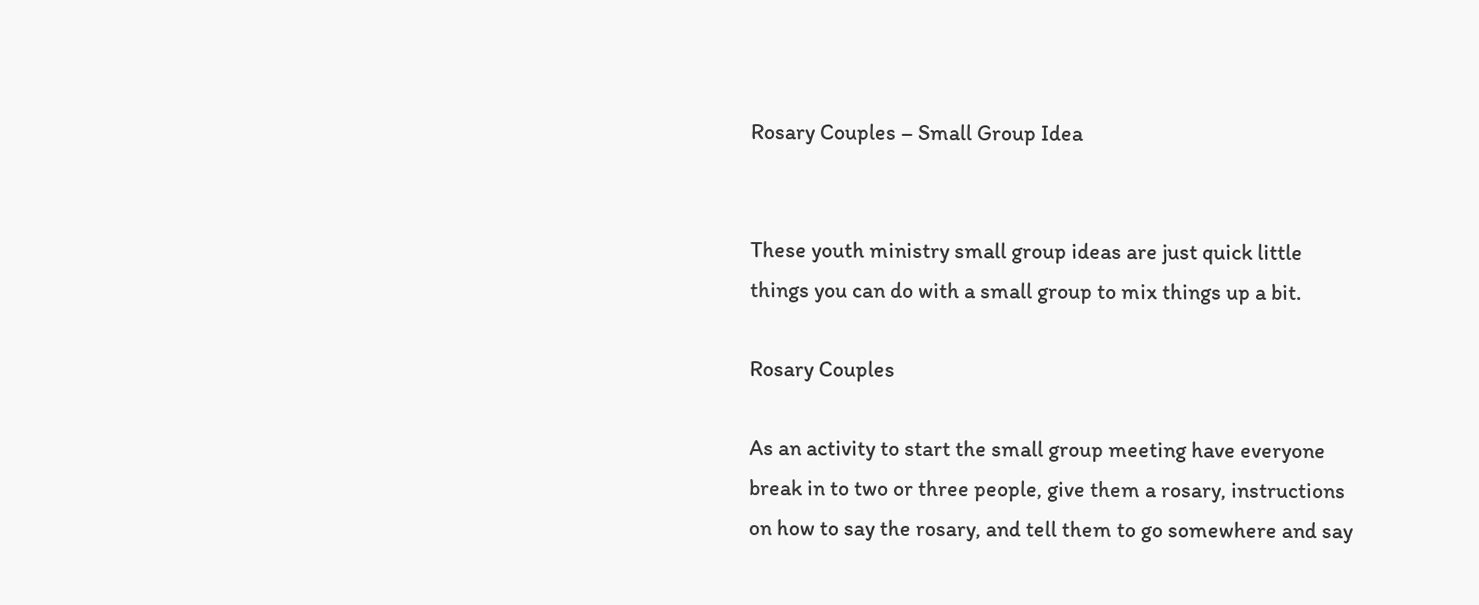Rosary Couples – Small Group Idea


These youth ministry small group ideas are just quick little things you can do with a small group to mix things up a bit.

Rosary Couples

As an activity to start the small group meeting have everyone break in to two or three people, give them a rosary, instructions on how to say the rosary, and tell them to go somewhere and say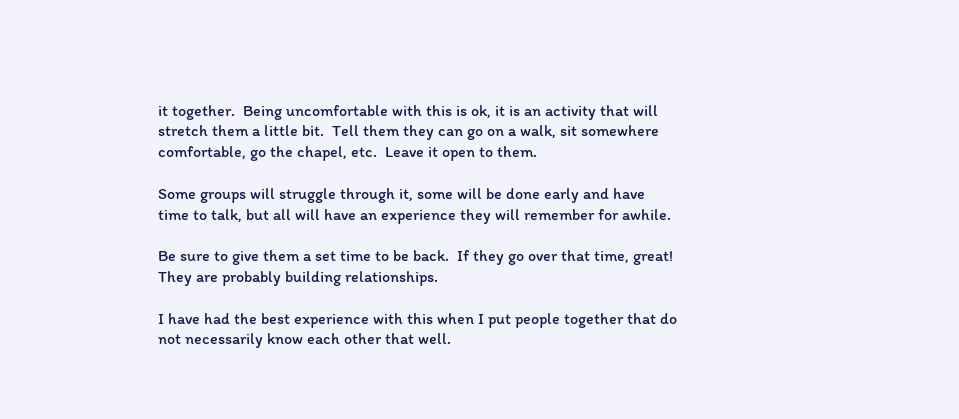it together.  Being uncomfortable with this is ok, it is an activity that will stretch them a little bit.  Tell them they can go on a walk, sit somewhere comfortable, go the chapel, etc.  Leave it open to them.

Some groups will struggle through it, some will be done early and have time to talk, but all will have an experience they will remember for awhile.

Be sure to give them a set time to be back.  If they go over that time, great!  They are probably building relationships.

I have had the best experience with this when I put people together that do not necessarily know each other that well.